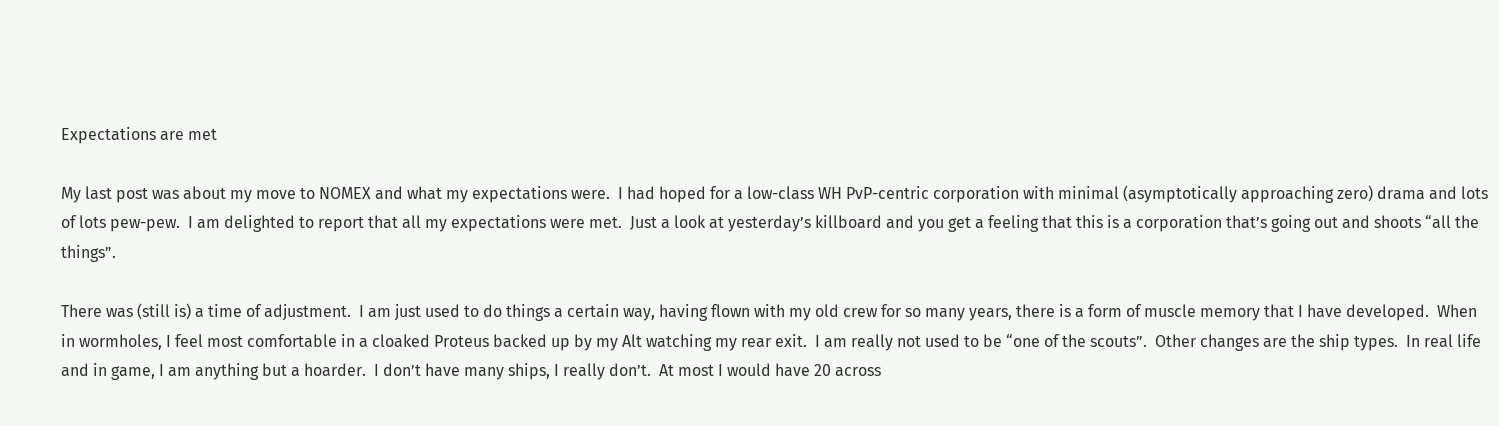Expectations are met

My last post was about my move to NOMEX and what my expectations were.  I had hoped for a low-class WH PvP-centric corporation with minimal (asymptotically approaching zero) drama and lots of lots pew-pew.  I am delighted to report that all my expectations were met.  Just a look at yesterday’s killboard and you get a feeling that this is a corporation that’s going out and shoots “all the things”.

There was (still is) a time of adjustment.  I am just used to do things a certain way, having flown with my old crew for so many years, there is a form of muscle memory that I have developed.  When in wormholes, I feel most comfortable in a cloaked Proteus backed up by my Alt watching my rear exit.  I am really not used to be “one of the scouts”.  Other changes are the ship types.  In real life and in game, I am anything but a hoarder.  I don’t have many ships, I really don’t.  At most I would have 20 across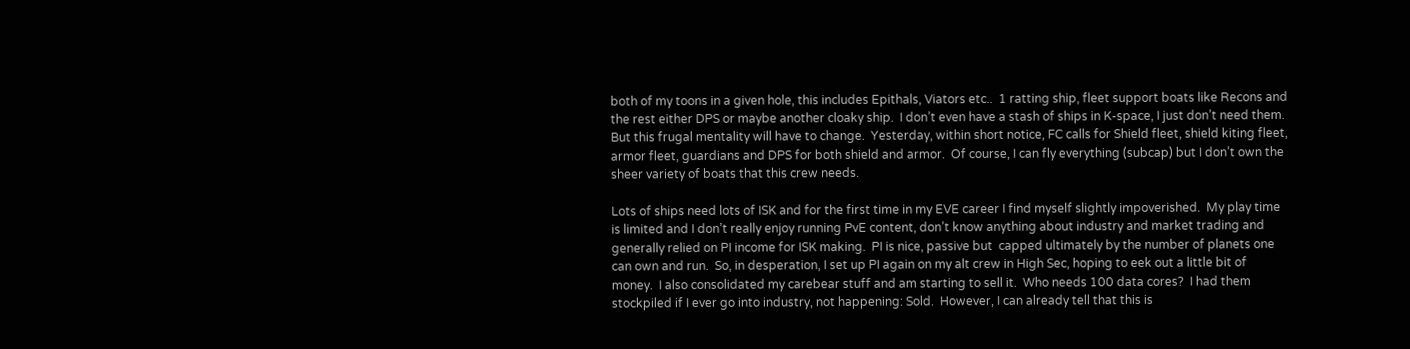both of my toons in a given hole, this includes Epithals, Viators etc..  1 ratting ship, fleet support boats like Recons and the rest either DPS or maybe another cloaky ship.  I don’t even have a stash of ships in K-space, I just don’t need them.  But this frugal mentality will have to change.  Yesterday, within short notice, FC calls for Shield fleet, shield kiting fleet, armor fleet, guardians and DPS for both shield and armor.  Of course, I can fly everything (subcap) but I don’t own the sheer variety of boats that this crew needs.

Lots of ships need lots of ISK and for the first time in my EVE career I find myself slightly impoverished.  My play time is limited and I don’t really enjoy running PvE content, don’t know anything about industry and market trading and generally relied on PI income for ISK making.  PI is nice, passive but  capped ultimately by the number of planets one can own and run.  So, in desperation, I set up PI again on my alt crew in High Sec, hoping to eek out a little bit of money.  I also consolidated my carebear stuff and am starting to sell it.  Who needs 100 data cores?  I had them stockpiled if I ever go into industry, not happening: Sold.  However, I can already tell that this is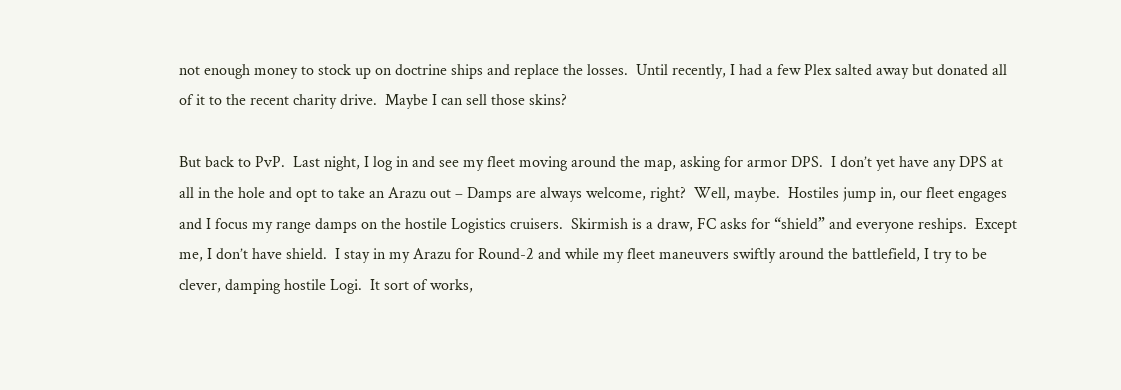not enough money to stock up on doctrine ships and replace the losses.  Until recently, I had a few Plex salted away but donated all of it to the recent charity drive.  Maybe I can sell those skins?

But back to PvP.  Last night, I log in and see my fleet moving around the map, asking for armor DPS.  I don’t yet have any DPS at all in the hole and opt to take an Arazu out – Damps are always welcome, right?  Well, maybe.  Hostiles jump in, our fleet engages and I focus my range damps on the hostile Logistics cruisers.  Skirmish is a draw, FC asks for “shield” and everyone reships.  Except me, I don’t have shield.  I stay in my Arazu for Round-2 and while my fleet maneuvers swiftly around the battlefield, I try to be clever, damping hostile Logi.  It sort of works,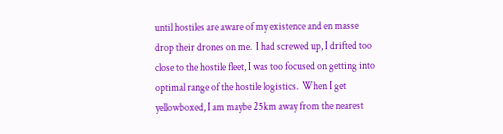until hostiles are aware of my existence and en masse drop their drones on me.  I had screwed up, I drifted too close to the hostile fleet, I was too focused on getting into optimal range of the hostile logistics.  When I get yellowboxed, I am maybe 25km away from the nearest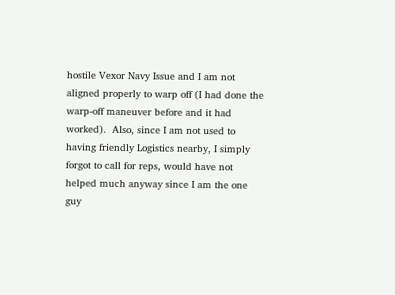hostile Vexor Navy Issue and I am not aligned properly to warp off (I had done the warp-off maneuver before and it had worked).  Also, since I am not used to having friendly Logistics nearby, I simply forgot to call for reps, would have not helped much anyway since I am the one guy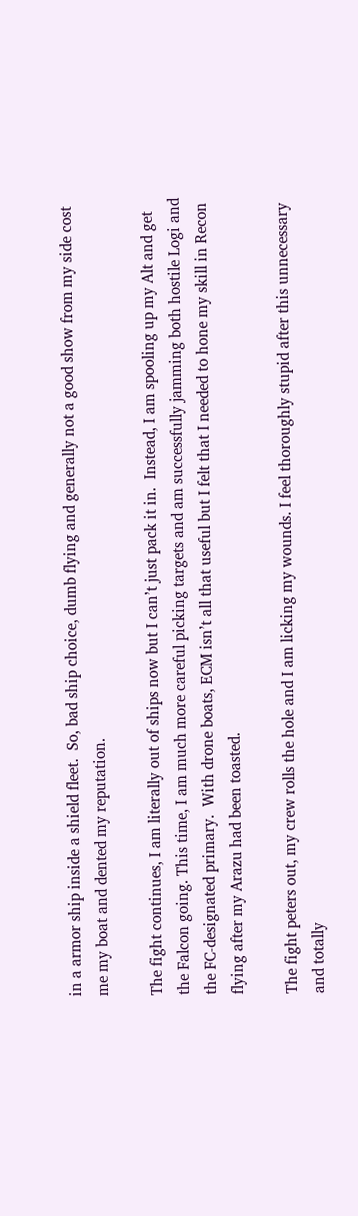in a armor ship inside a shield fleet.  So, bad ship choice, dumb flying and generally not a good show from my side cost me my boat and dented my reputation.

The fight continues, I am literally out of ships now but I can’t just pack it in.  Instead, I am spooling up my Alt and get the Falcon going. This time, I am much more careful picking targets and am successfully jamming both hostile Logi and the FC-designated primary.  With drone boats, ECM isn’t all that useful but I felt that I needed to hone my skill in Recon flying after my Arazu had been toasted.

The fight peters out, my crew rolls the hole and I am licking my wounds. I feel thoroughly stupid after this unnecessary and totally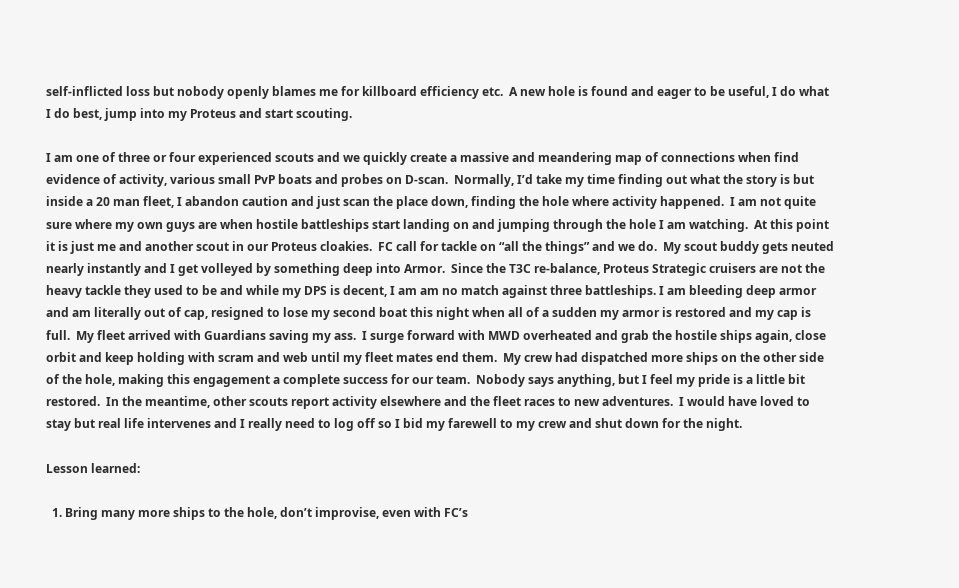self-inflicted loss but nobody openly blames me for killboard efficiency etc.  A new hole is found and eager to be useful, I do what I do best, jump into my Proteus and start scouting.

I am one of three or four experienced scouts and we quickly create a massive and meandering map of connections when find evidence of activity, various small PvP boats and probes on D-scan.  Normally, I’d take my time finding out what the story is but inside a 20 man fleet, I abandon caution and just scan the place down, finding the hole where activity happened.  I am not quite sure where my own guys are when hostile battleships start landing on and jumping through the hole I am watching.  At this point it is just me and another scout in our Proteus cloakies.  FC call for tackle on “all the things” and we do.  My scout buddy gets neuted nearly instantly and I get volleyed by something deep into Armor.  Since the T3C re-balance, Proteus Strategic cruisers are not the heavy tackle they used to be and while my DPS is decent, I am am no match against three battleships. I am bleeding deep armor and am literally out of cap, resigned to lose my second boat this night when all of a sudden my armor is restored and my cap is full.  My fleet arrived with Guardians saving my ass.  I surge forward with MWD overheated and grab the hostile ships again, close orbit and keep holding with scram and web until my fleet mates end them.  My crew had dispatched more ships on the other side of the hole, making this engagement a complete success for our team.  Nobody says anything, but I feel my pride is a little bit restored.  In the meantime, other scouts report activity elsewhere and the fleet races to new adventures.  I would have loved to stay but real life intervenes and I really need to log off so I bid my farewell to my crew and shut down for the night.

Lesson learned:

  1. Bring many more ships to the hole, don’t improvise, even with FC’s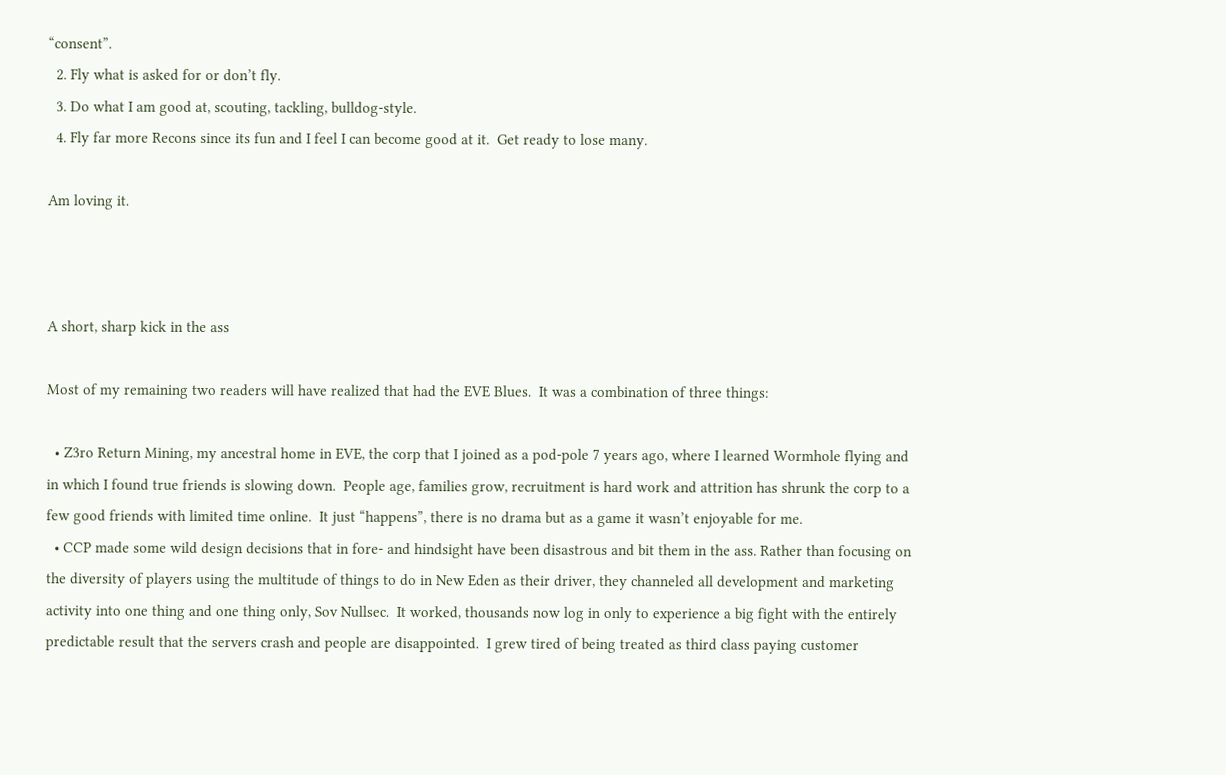“consent”.
  2. Fly what is asked for or don’t fly.
  3. Do what I am good at, scouting, tackling, bulldog-style.
  4. Fly far more Recons since its fun and I feel I can become good at it.  Get ready to lose many.

Am loving it.



A short, sharp kick in the ass

Most of my remaining two readers will have realized that had the EVE Blues.  It was a combination of three things:

  • Z3ro Return Mining, my ancestral home in EVE, the corp that I joined as a pod-pole 7 years ago, where I learned Wormhole flying and in which I found true friends is slowing down.  People age, families grow, recruitment is hard work and attrition has shrunk the corp to a few good friends with limited time online.  It just “happens”, there is no drama but as a game it wasn’t enjoyable for me.
  • CCP made some wild design decisions that in fore- and hindsight have been disastrous and bit them in the ass. Rather than focusing on the diversity of players using the multitude of things to do in New Eden as their driver, they channeled all development and marketing activity into one thing and one thing only, Sov Nullsec.  It worked, thousands now log in only to experience a big fight with the entirely predictable result that the servers crash and people are disappointed.  I grew tired of being treated as third class paying customer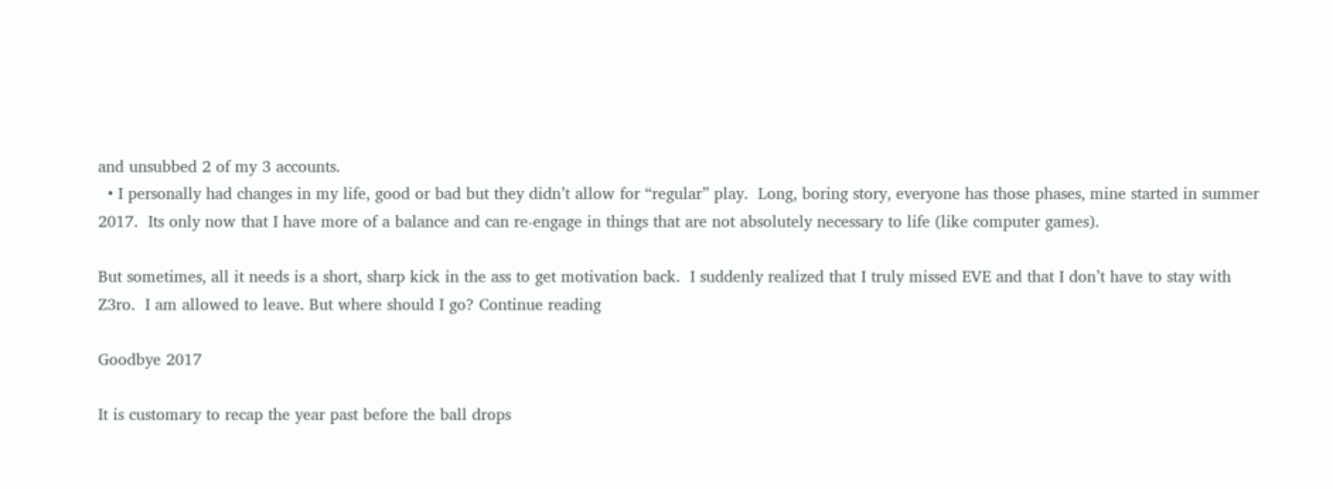and unsubbed 2 of my 3 accounts.
  • I personally had changes in my life, good or bad but they didn’t allow for “regular” play.  Long, boring story, everyone has those phases, mine started in summer 2017.  Its only now that I have more of a balance and can re-engage in things that are not absolutely necessary to life (like computer games).

But sometimes, all it needs is a short, sharp kick in the ass to get motivation back.  I suddenly realized that I truly missed EVE and that I don’t have to stay with Z3ro.  I am allowed to leave. But where should I go? Continue reading

Goodbye 2017

It is customary to recap the year past before the ball drops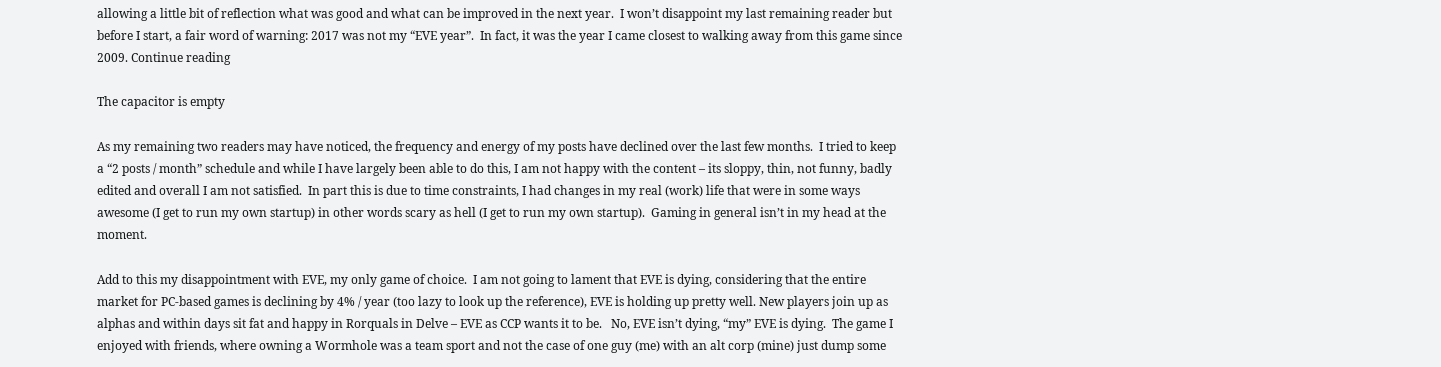allowing a little bit of reflection what was good and what can be improved in the next year.  I won’t disappoint my last remaining reader but before I start, a fair word of warning: 2017 was not my “EVE year”.  In fact, it was the year I came closest to walking away from this game since 2009. Continue reading

The capacitor is empty

As my remaining two readers may have noticed, the frequency and energy of my posts have declined over the last few months.  I tried to keep a “2 posts / month” schedule and while I have largely been able to do this, I am not happy with the content – its sloppy, thin, not funny, badly edited and overall I am not satisfied.  In part this is due to time constraints, I had changes in my real (work) life that were in some ways awesome (I get to run my own startup) in other words scary as hell (I get to run my own startup).  Gaming in general isn’t in my head at the moment.

Add to this my disappointment with EVE, my only game of choice.  I am not going to lament that EVE is dying, considering that the entire market for PC-based games is declining by 4% / year (too lazy to look up the reference), EVE is holding up pretty well. New players join up as alphas and within days sit fat and happy in Rorquals in Delve – EVE as CCP wants it to be.   No, EVE isn’t dying, “my” EVE is dying.  The game I enjoyed with friends, where owning a Wormhole was a team sport and not the case of one guy (me) with an alt corp (mine) just dump some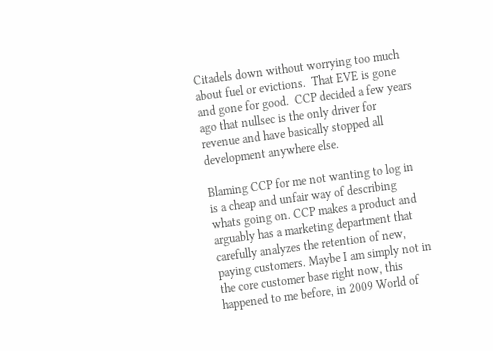Citadels down without worrying too much about fuel or evictions.  That EVE is gone and gone for good.  CCP decided a few years ago that nullsec is the only driver for revenue and have basically stopped all development anywhere else.

Blaming CCP for me not wanting to log in is a cheap and unfair way of describing whats going on. CCP makes a product and arguably has a marketing department that carefully analyzes the retention of new, paying customers. Maybe I am simply not in the core customer base right now, this happened to me before, in 2009 World of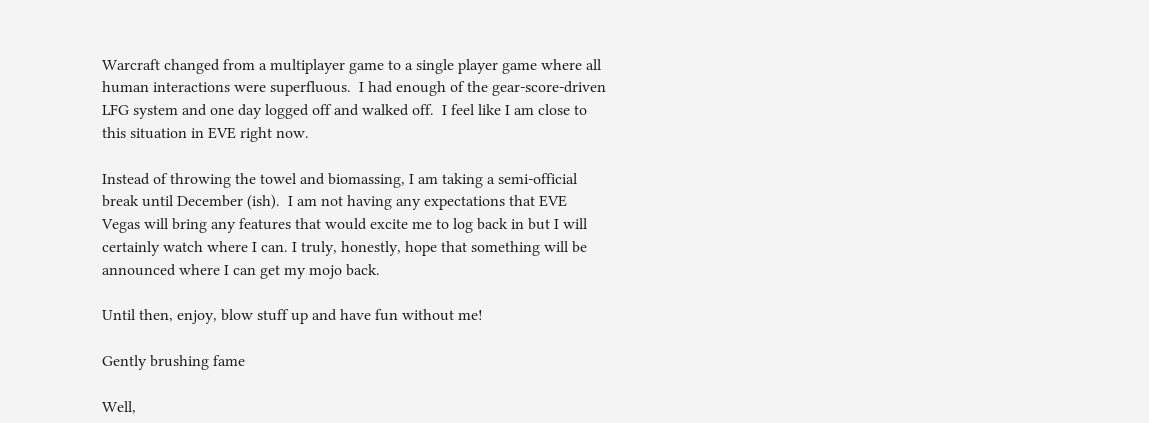Warcraft changed from a multiplayer game to a single player game where all human interactions were superfluous.  I had enough of the gear-score-driven LFG system and one day logged off and walked off.  I feel like I am close to this situation in EVE right now.

Instead of throwing the towel and biomassing, I am taking a semi-official break until December (ish).  I am not having any expectations that EVE Vegas will bring any features that would excite me to log back in but I will certainly watch where I can. I truly, honestly, hope that something will be announced where I can get my mojo back.

Until then, enjoy, blow stuff up and have fun without me!

Gently brushing fame

Well,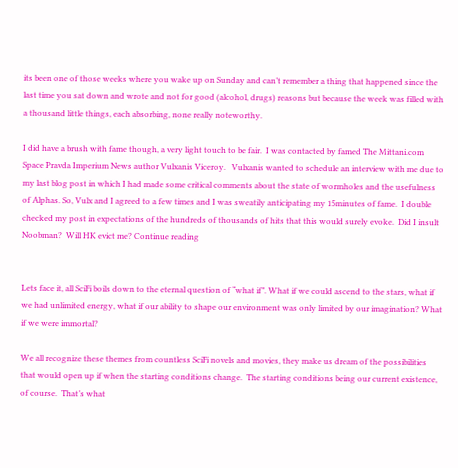its been one of those weeks where you wake up on Sunday and can’t remember a thing that happened since the last time you sat down and wrote and not for good (alcohol, drugs) reasons but because the week was filled with a thousand little things, each absorbing, none really noteworthy.

I did have a brush with fame though, a very light touch to be fair.  I was contacted by famed The Mittani.com Space Pravda Imperium News author Vulxanis Viceroy.   Vulxanis wanted to schedule an interview with me due to my last blog post in which I had made some critical comments about the state of wormholes and the usefulness of Alphas. So, Vulx and I agreed to a few times and I was sweatily anticipating my 15minutes of fame.  I double checked my post in expectations of the hundreds of thousands of hits that this would surely evoke.  Did I insult Noobman?  Will HK evict me? Continue reading


Lets face it, all SciFi boils down to the eternal question of “what if”. What if we could ascend to the stars, what if we had unlimited energy, what if our ability to shape our environment was only limited by our imagination? What if we were immortal?

We all recognize these themes from countless SciFi novels and movies, they make us dream of the possibilities that would open up if when the starting conditions change.  The starting conditions being our current existence, of course.  That’s what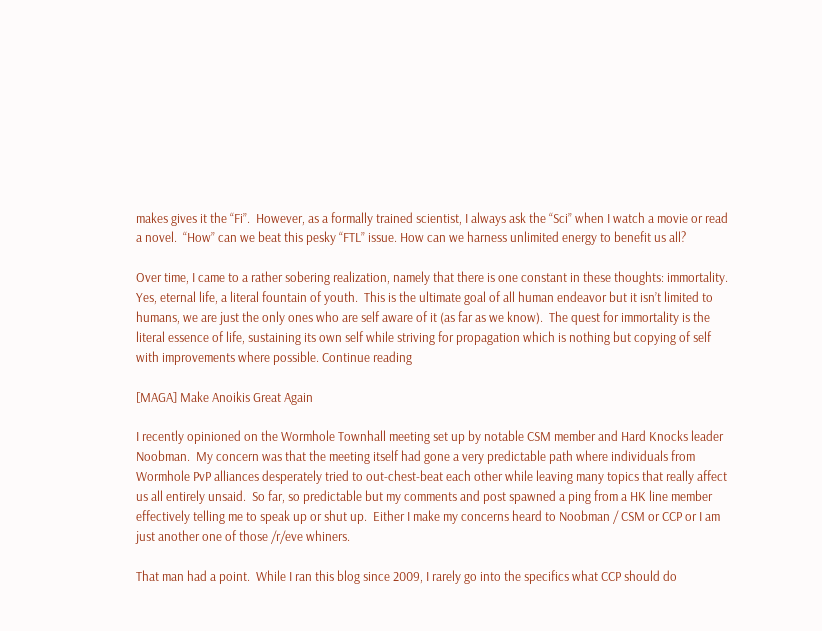makes gives it the “Fi”.  However, as a formally trained scientist, I always ask the “Sci” when I watch a movie or read a novel.  “How” can we beat this pesky “FTL” issue. How can we harness unlimited energy to benefit us all?

Over time, I came to a rather sobering realization, namely that there is one constant in these thoughts: immortality.  Yes, eternal life, a literal fountain of youth.  This is the ultimate goal of all human endeavor but it isn’t limited to humans, we are just the only ones who are self aware of it (as far as we know).  The quest for immortality is the literal essence of life, sustaining its own self while striving for propagation which is nothing but copying of self with improvements where possible. Continue reading

[MAGA] Make Anoikis Great Again

I recently opinioned on the Wormhole Townhall meeting set up by notable CSM member and Hard Knocks leader Noobman.  My concern was that the meeting itself had gone a very predictable path where individuals from Wormhole PvP alliances desperately tried to out-chest-beat each other while leaving many topics that really affect us all entirely unsaid.  So far, so predictable but my comments and post spawned a ping from a HK line member effectively telling me to speak up or shut up.  Either I make my concerns heard to Noobman / CSM or CCP or I am just another one of those /r/eve whiners.

That man had a point.  While I ran this blog since 2009, I rarely go into the specifics what CCP should do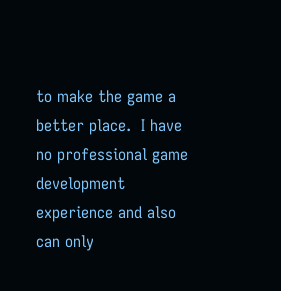to make the game a better place.  I have no professional game development experience and also can only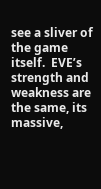see a sliver of the game itself.  EVE’s strength and weakness are the same, its massive,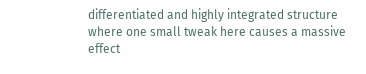differentiated and highly integrated structure where one small tweak here causes a massive effect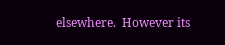elsewhere.  However its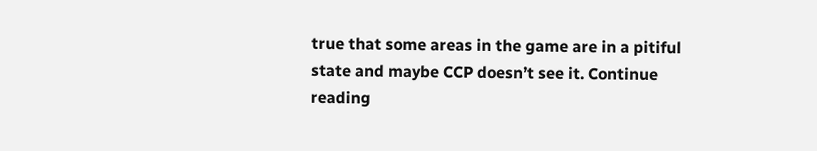true that some areas in the game are in a pitiful state and maybe CCP doesn’t see it. Continue reading